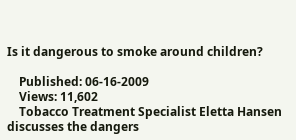Is it dangerous to smoke around children?

    Published: 06-16-2009
    Views: 11,602
    Tobacco Treatment Specialist Eletta Hansen discusses the dangers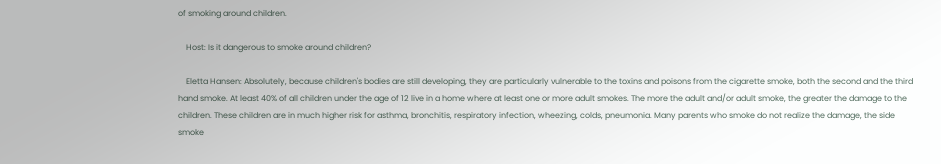of smoking around children.

    Host: Is it dangerous to smoke around children?

    Eletta Hansen: Absolutely, because children's bodies are still developing, they are particularly vulnerable to the toxins and poisons from the cigarette smoke, both the second and the third hand smoke. At least 40% of all children under the age of 12 live in a home where at least one or more adult smokes. The more the adult and/or adult smoke, the greater the damage to the children. These children are in much higher risk for asthma, bronchitis, respiratory infection, wheezing, colds, pneumonia. Many parents who smoke do not realize the damage, the side smoke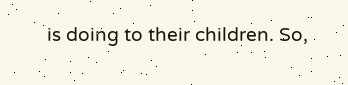is doing to their children. So,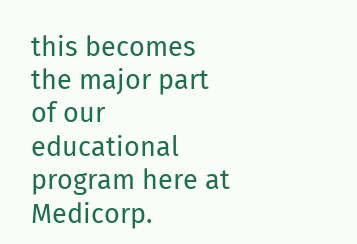this becomes the major part of our educational program here at Medicorp.